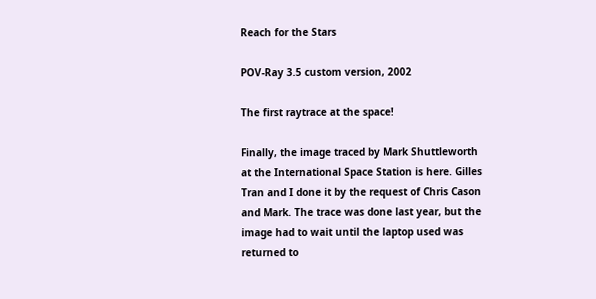Reach for the Stars

POV-Ray 3.5 custom version, 2002

The first raytrace at the space!

Finally, the image traced by Mark Shuttleworth at the International Space Station is here. Gilles Tran and I done it by the request of Chris Cason and Mark. The trace was done last year, but the image had to wait until the laptop used was returned to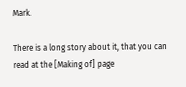Mark.

There is a long story about it, that you can read at the [Making of] page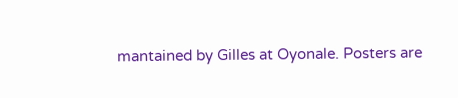mantained by Gilles at Oyonale. Posters are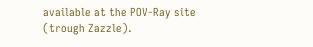available at the POV-Ray site (trough Zazzle).